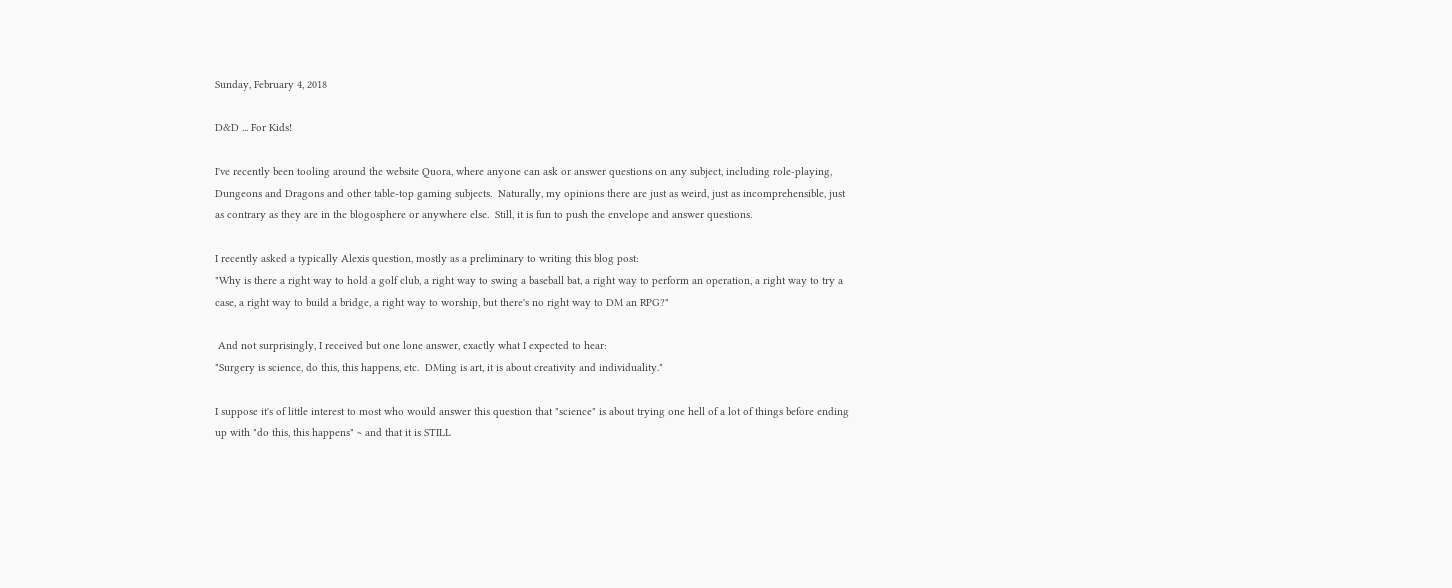Sunday, February 4, 2018

D&D ... For Kids!

I've recently been tooling around the website Quora, where anyone can ask or answer questions on any subject, including role-playing, Dungeons and Dragons and other table-top gaming subjects.  Naturally, my opinions there are just as weird, just as incomprehensible, just as contrary as they are in the blogosphere or anywhere else.  Still, it is fun to push the envelope and answer questions.

I recently asked a typically Alexis question, mostly as a preliminary to writing this blog post:
"Why is there a right way to hold a golf club, a right way to swing a baseball bat, a right way to perform an operation, a right way to try a case, a right way to build a bridge, a right way to worship, but there's no right way to DM an RPG?"

 And not surprisingly, I received but one lone answer, exactly what I expected to hear:
"Surgery is science, do this, this happens, etc.  DMing is art, it is about creativity and individuality."

I suppose it's of little interest to most who would answer this question that "science" is about trying one hell of a lot of things before ending up with "do this, this happens" ~ and that it is STILL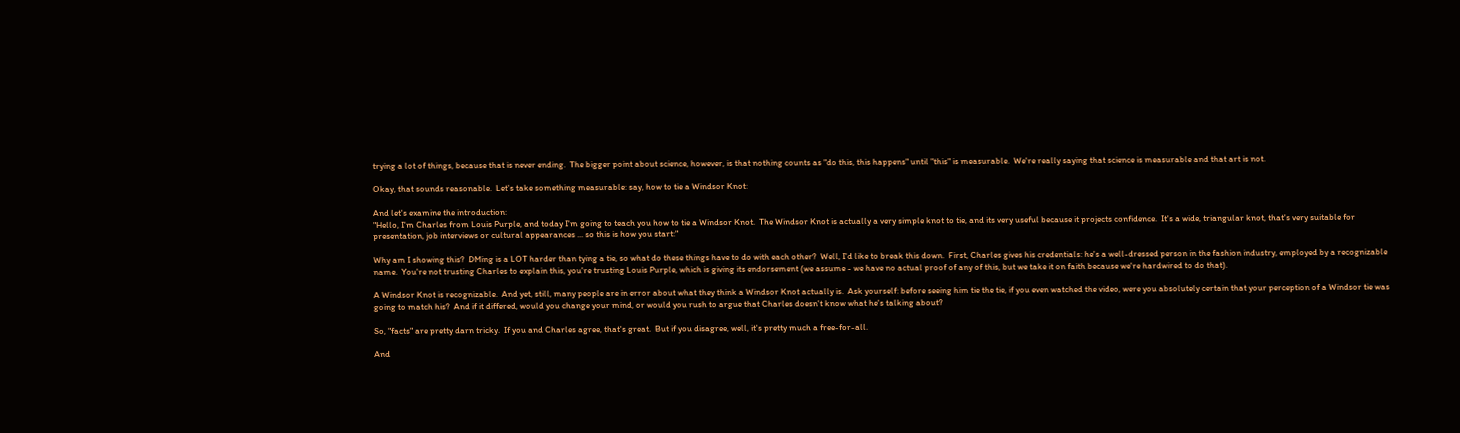trying a lot of things, because that is never ending.  The bigger point about science, however, is that nothing counts as "do this, this happens" until "this" is measurable.  We're really saying that science is measurable and that art is not.

Okay, that sounds reasonable.  Let's take something measurable: say, how to tie a Windsor Knot:

And let's examine the introduction:
"Hello, I'm Charles from Louis Purple, and today I'm going to teach you how to tie a Windsor Knot.  The Windsor Knot is actually a very simple knot to tie, and its very useful because it projects confidence.  It's a wide, triangular knot, that's very suitable for presentation, job interviews or cultural appearances ... so this is how you start:"

Why am I showing this?  DMing is a LOT harder than tying a tie, so what do these things have to do with each other?  Well, I'd like to break this down.  First, Charles gives his credentials: he's a well-dressed person in the fashion industry, employed by a recognizable name.  You're not trusting Charles to explain this, you're trusting Louis Purple, which is giving its endorsement (we assume - we have no actual proof of any of this, but we take it on faith because we're hardwired to do that).

A Windsor Knot is recognizable.  And yet, still, many people are in error about what they think a Windsor Knot actually is.  Ask yourself: before seeing him tie the tie, if you even watched the video, were you absolutely certain that your perception of a Windsor tie was going to match his?  And if it differed, would you change your mind, or would you rush to argue that Charles doesn't know what he's talking about?

So, "facts" are pretty darn tricky.  If you and Charles agree, that's great.  But if you disagree, well, it's pretty much a free-for-all.

And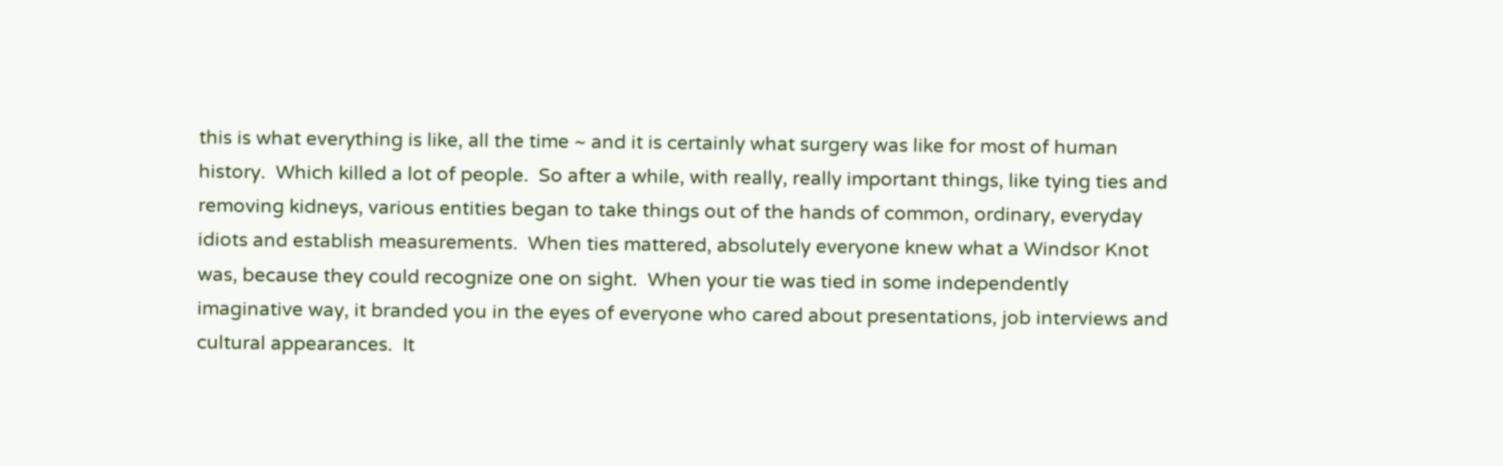this is what everything is like, all the time ~ and it is certainly what surgery was like for most of human history.  Which killed a lot of people.  So after a while, with really, really important things, like tying ties and removing kidneys, various entities began to take things out of the hands of common, ordinary, everyday idiots and establish measurements.  When ties mattered, absolutely everyone knew what a Windsor Knot was, because they could recognize one on sight.  When your tie was tied in some independently imaginative way, it branded you in the eyes of everyone who cared about presentations, job interviews and cultural appearances.  It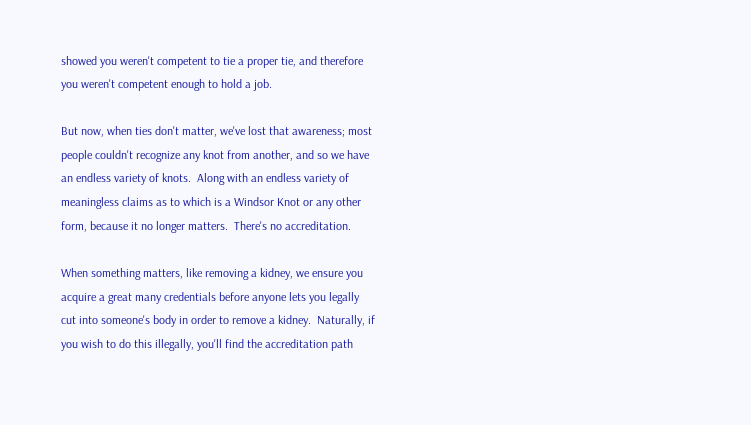showed you weren't competent to tie a proper tie, and therefore you weren't competent enough to hold a job.

But now, when ties don't matter, we've lost that awareness; most people couldn't recognize any knot from another, and so we have an endless variety of knots.  Along with an endless variety of meaningless claims as to which is a Windsor Knot or any other form, because it no longer matters.  There's no accreditation.

When something matters, like removing a kidney, we ensure you acquire a great many credentials before anyone lets you legally cut into someone's body in order to remove a kidney.  Naturally, if you wish to do this illegally, you'll find the accreditation path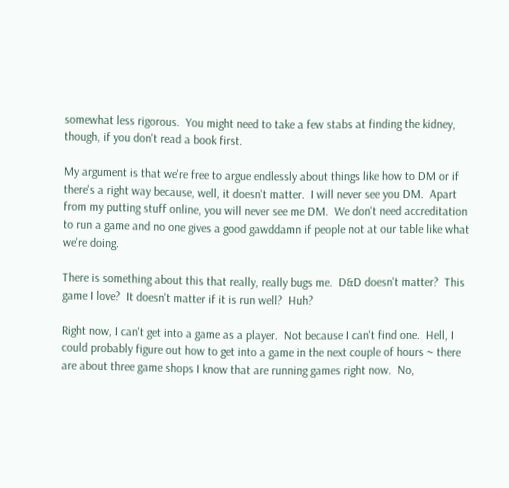somewhat less rigorous.  You might need to take a few stabs at finding the kidney, though, if you don't read a book first.

My argument is that we're free to argue endlessly about things like how to DM or if there's a right way because, well, it doesn't matter.  I will never see you DM.  Apart from my putting stuff online, you will never see me DM.  We don't need accreditation to run a game and no one gives a good gawddamn if people not at our table like what we're doing.

There is something about this that really, really bugs me.  D&D doesn't matter?  This game I love?  It doesn't matter if it is run well?  Huh?

Right now, I can't get into a game as a player.  Not because I can't find one.  Hell, I could probably figure out how to get into a game in the next couple of hours ~ there are about three game shops I know that are running games right now.  No,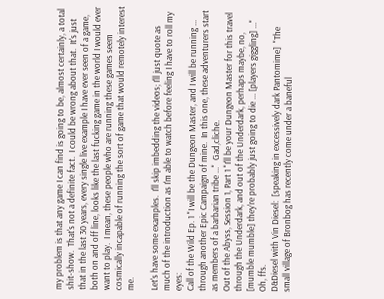my problem is that any game I can find is going to be, almost certainly, a total shit-show.  That's not a definite fact.  I could be wrong about that.  It's just that in the last 30 years, every single live example I have ever seen of a game, both on and off line, looks like the last fucking game in the world I would ever want to play.  I mean, these people who are running these games seem cosmically incapable of running the sort of game that would remotely interest me.

Let's have some examples.  I'll skip imbedding the videos; I'll just quote as much of the introduction as I'm able to watch before feeling I have to roll my eyes:
Call of the Wild Ep. 1 "I will be the Dungeon Master, and I will be running ... through another Epic Campaign of mine.  In this one, these adventurers start as members of a barbarian tribe ..."  Gad,cliche.
Out of the Abyss, Session 1, Part 1 "I'll be your Dungeon Master for this travel through the Underdark, and out of the Underdark, perhaps maybe, no, [mumble mumble] they're probably just going to die ... [players giggling] ..."  Oh, ffs.
D&Diesel with Vin Diesel:  [speaking in excessively dark Pantomime]  "The small village of Bronbog has recently come under a baneful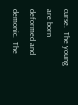curse.  The young are born deformed and demonic.  The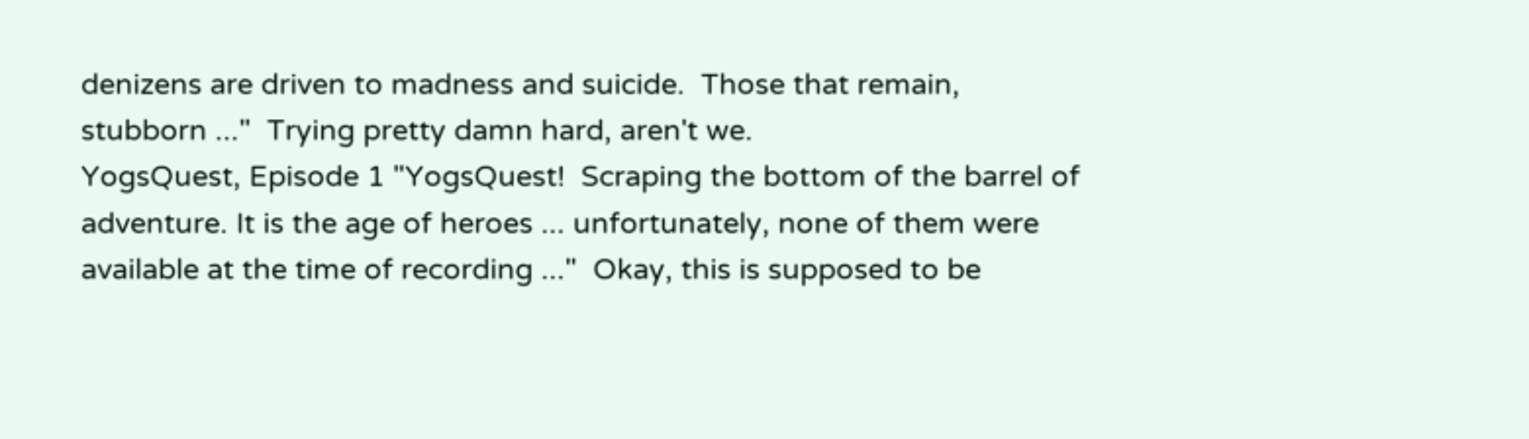denizens are driven to madness and suicide.  Those that remain, stubborn ..."  Trying pretty damn hard, aren't we.
YogsQuest, Episode 1 "YogsQuest!  Scraping the bottom of the barrel of adventure. It is the age of heroes ... unfortunately, none of them were available at the time of recording ..."  Okay, this is supposed to be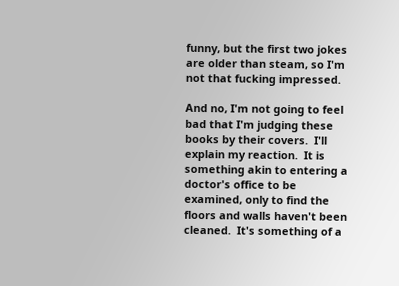funny, but the first two jokes are older than steam, so I'm not that fucking impressed.

And no, I'm not going to feel bad that I'm judging these books by their covers.  I'll explain my reaction.  It is something akin to entering a doctor's office to be examined, only to find the floors and walls haven't been cleaned.  It's something of a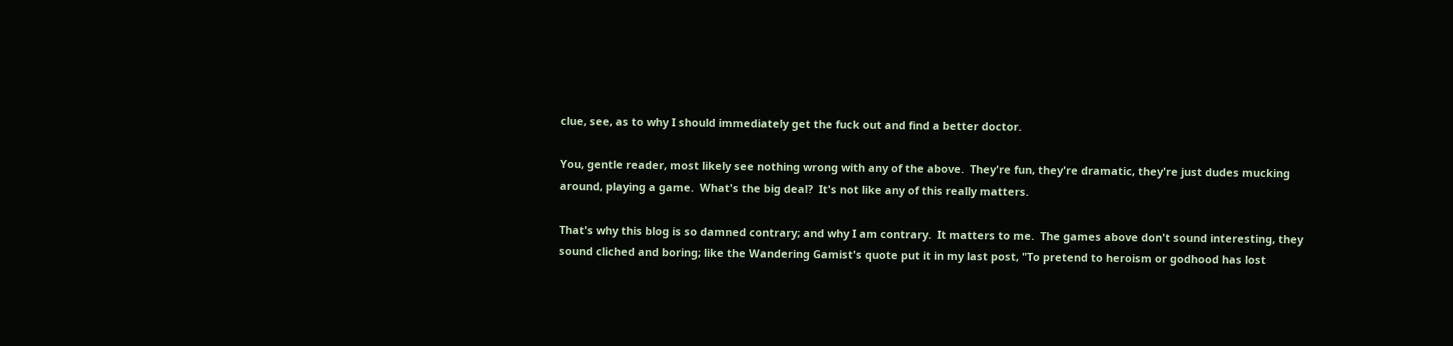clue, see, as to why I should immediately get the fuck out and find a better doctor.

You, gentle reader, most likely see nothing wrong with any of the above.  They're fun, they're dramatic, they're just dudes mucking around, playing a game.  What's the big deal?  It's not like any of this really matters.

That's why this blog is so damned contrary; and why I am contrary.  It matters to me.  The games above don't sound interesting, they sound cliched and boring; like the Wandering Gamist's quote put it in my last post, "To pretend to heroism or godhood has lost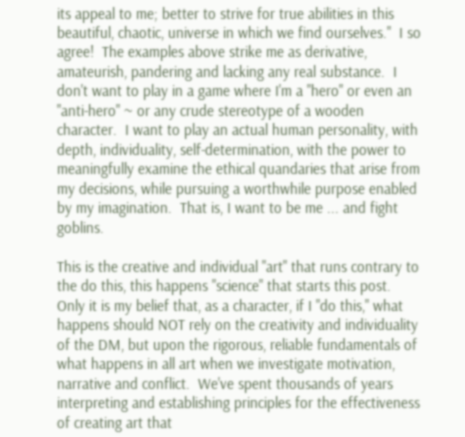its appeal to me; better to strive for true abilities in this beautiful, chaotic, universe in which we find ourselves."  I so agree!  The examples above strike me as derivative, amateurish, pandering and lacking any real substance.  I don't want to play in a game where I'm a "hero" or even an "anti-hero" ~ or any crude stereotype of a wooden character.  I want to play an actual human personality, with depth, individuality, self-determination, with the power to meaningfully examine the ethical quandaries that arise from my decisions, while pursuing a worthwhile purpose enabled by my imagination.  That is, I want to be me ... and fight goblins.

This is the creative and individual "art" that runs contrary to the do this, this happens "science" that starts this post.  Only it is my belief that, as a character, if I "do this," what happens should NOT rely on the creativity and individuality of the DM, but upon the rigorous, reliable fundamentals of what happens in all art when we investigate motivation, narrative and conflict.  We've spent thousands of years interpreting and establishing principles for the effectiveness of creating art that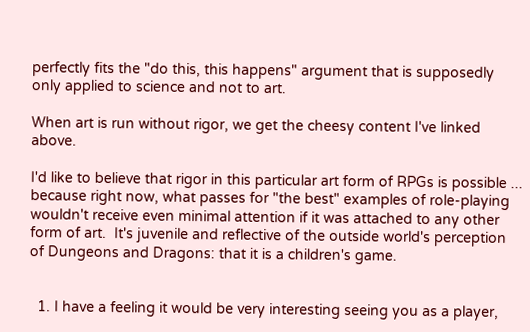perfectly fits the "do this, this happens" argument that is supposedly only applied to science and not to art.

When art is run without rigor, we get the cheesy content I've linked above.

I'd like to believe that rigor in this particular art form of RPGs is possible ... because right now, what passes for "the best" examples of role-playing wouldn't receive even minimal attention if it was attached to any other form of art.  It's juvenile and reflective of the outside world's perception of Dungeons and Dragons: that it is a children's game.


  1. I have a feeling it would be very interesting seeing you as a player,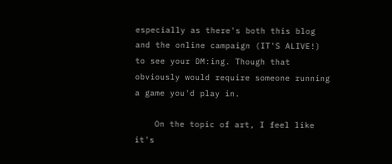especially as there's both this blog and the online campaign (IT'S ALIVE!) to see your DM:ing. Though that obviously would require someone running a game you'd play in.

    On the topic of art, I feel like it's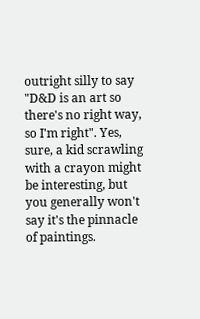outright silly to say "D&D is an art so there's no right way, so I'm right". Yes, sure, a kid scrawling with a crayon might be interesting, but you generally won't say it's the pinnacle of paintings.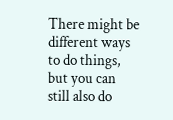There might be different ways to do things, but you can still also do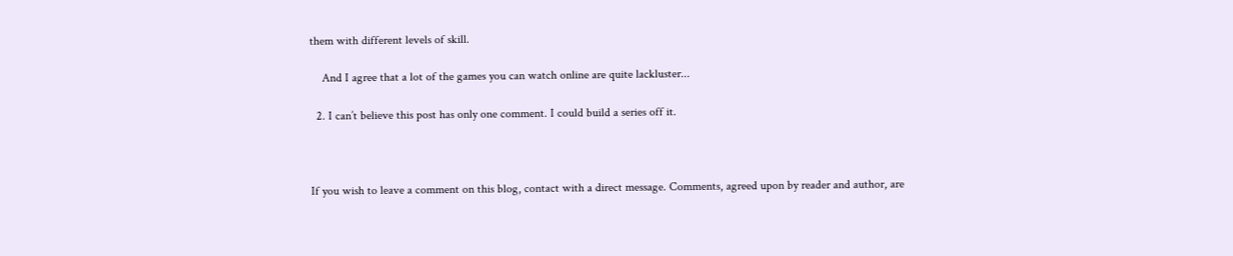them with different levels of skill.

    And I agree that a lot of the games you can watch online are quite lackluster...

  2. I can’t believe this post has only one comment. I could build a series off it.



If you wish to leave a comment on this blog, contact with a direct message. Comments, agreed upon by reader and author, are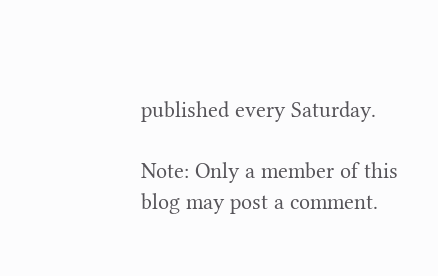published every Saturday.

Note: Only a member of this blog may post a comment.